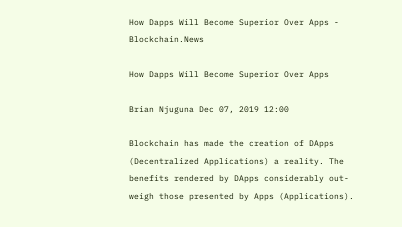How Dapps Will Become Superior Over Apps - Blockchain.News

How Dapps Will Become Superior Over Apps

Brian Njuguna Dec 07, 2019 12:00

Blockchain has made the creation of DApps (Decentralized Applications) a reality. The benefits rendered by DApps considerably out-weigh those presented by Apps (Applications).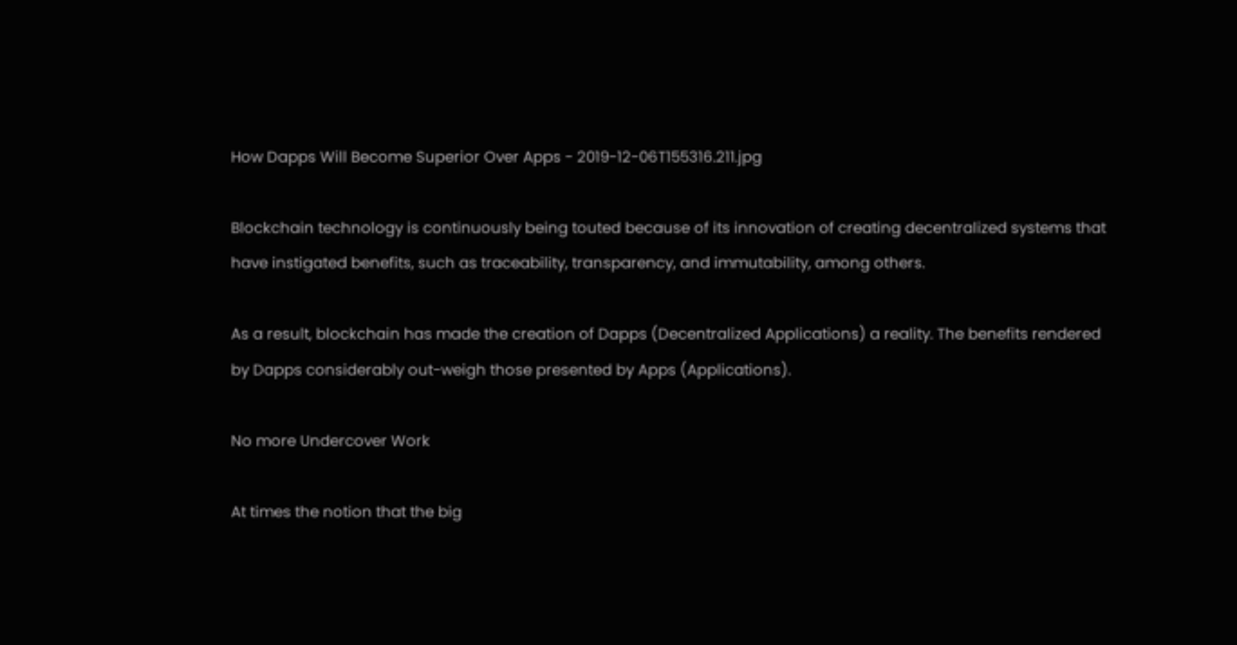How Dapps Will Become Superior Over Apps - 2019-12-06T155316.211.jpg

Blockchain technology is continuously being touted because of its innovation of creating decentralized systems that have instigated benefits, such as traceability, transparency, and immutability, among others.

As a result, blockchain has made the creation of Dapps (Decentralized Applications) a reality. The benefits rendered by Dapps considerably out-weigh those presented by Apps (Applications).

No more Undercover Work

At times the notion that the big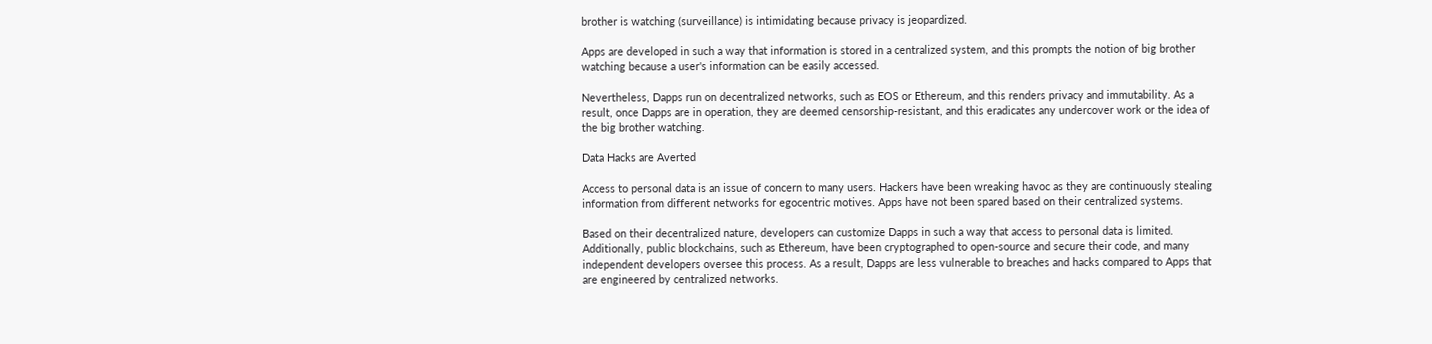brother is watching (surveillance) is intimidating because privacy is jeopardized.

Apps are developed in such a way that information is stored in a centralized system, and this prompts the notion of big brother watching because a user's information can be easily accessed.

Nevertheless, Dapps run on decentralized networks, such as EOS or Ethereum, and this renders privacy and immutability. As a result, once Dapps are in operation, they are deemed censorship-resistant, and this eradicates any undercover work or the idea of the big brother watching.

Data Hacks are Averted

Access to personal data is an issue of concern to many users. Hackers have been wreaking havoc as they are continuously stealing information from different networks for egocentric motives. Apps have not been spared based on their centralized systems.

Based on their decentralized nature, developers can customize Dapps in such a way that access to personal data is limited. Additionally, public blockchains, such as Ethereum, have been cryptographed to open-source and secure their code, and many independent developers oversee this process. As a result, Dapps are less vulnerable to breaches and hacks compared to Apps that are engineered by centralized networks.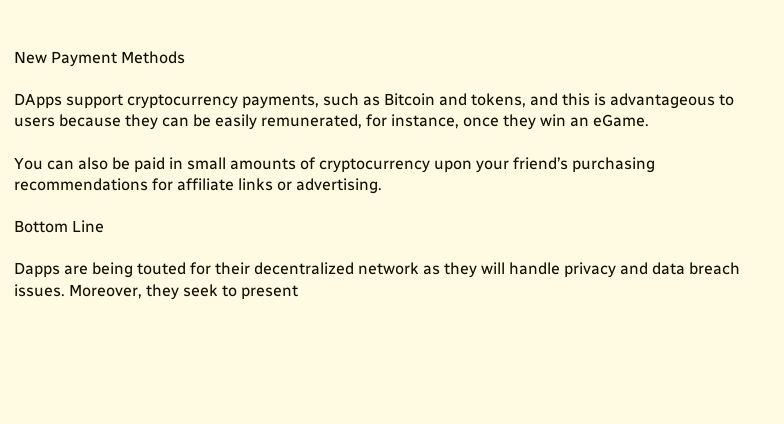New Payment Methods

DApps support cryptocurrency payments, such as Bitcoin and tokens, and this is advantageous to users because they can be easily remunerated, for instance, once they win an eGame.

You can also be paid in small amounts of cryptocurrency upon your friend’s purchasing recommendations for affiliate links or advertising.

Bottom Line

Dapps are being touted for their decentralized network as they will handle privacy and data breach issues. Moreover, they seek to present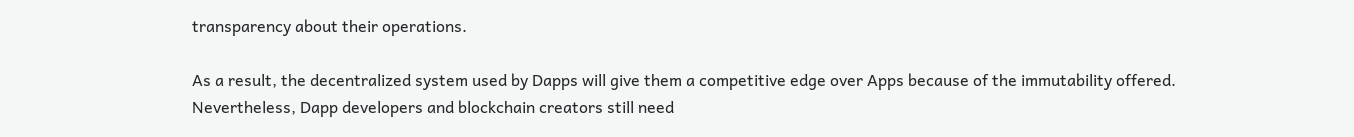transparency about their operations.

As a result, the decentralized system used by Dapps will give them a competitive edge over Apps because of the immutability offered. Nevertheless, Dapp developers and blockchain creators still need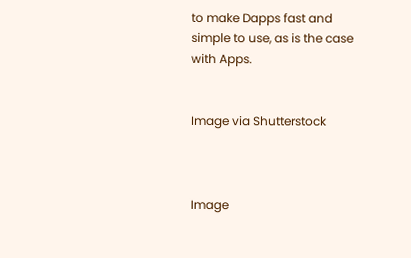to make Dapps fast and simple to use, as is the case with Apps.


Image via Shutterstock



Image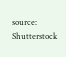source: Shutterstock